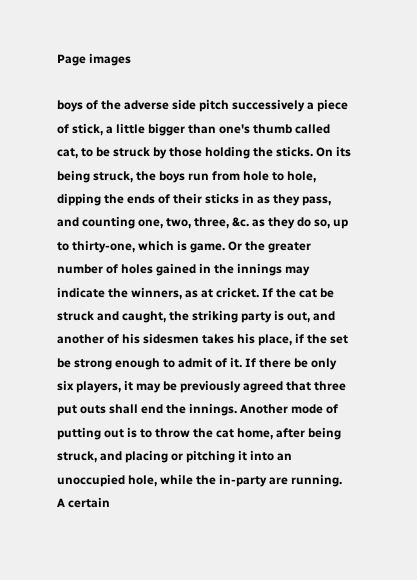Page images

boys of the adverse side pitch successively a piece of stick, a little bigger than one's thumb called cat, to be struck by those holding the sticks. On its being struck, the boys run from hole to hole, dipping the ends of their sticks in as they pass, and counting one, two, three, &c. as they do so, up to thirty-one, which is game. Or the greater number of holes gained in the innings may indicate the winners, as at cricket. If the cat be struck and caught, the striking party is out, and another of his sidesmen takes his place, if the set be strong enough to admit of it. If there be only six players, it may be previously agreed that three put outs shall end the innings. Another mode of putting out is to throw the cat home, after being struck, and placing or pitching it into an unoccupied hole, while the in-party are running. A certain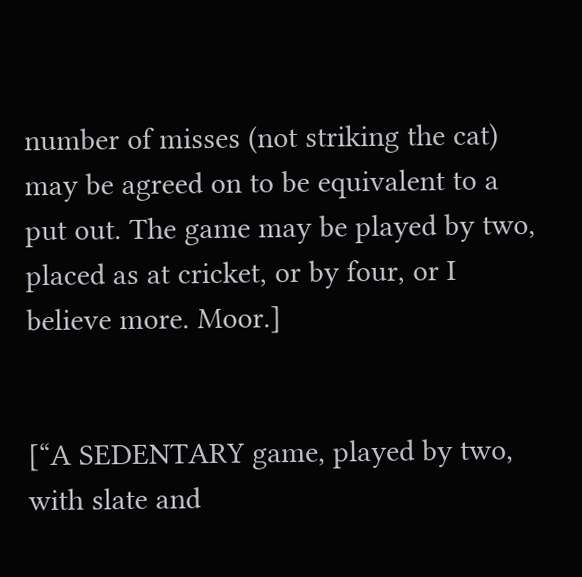number of misses (not striking the cat) may be agreed on to be equivalent to a put out. The game may be played by two, placed as at cricket, or by four, or I believe more. Moor.]


[“A SEDENTARY game, played by two, with slate and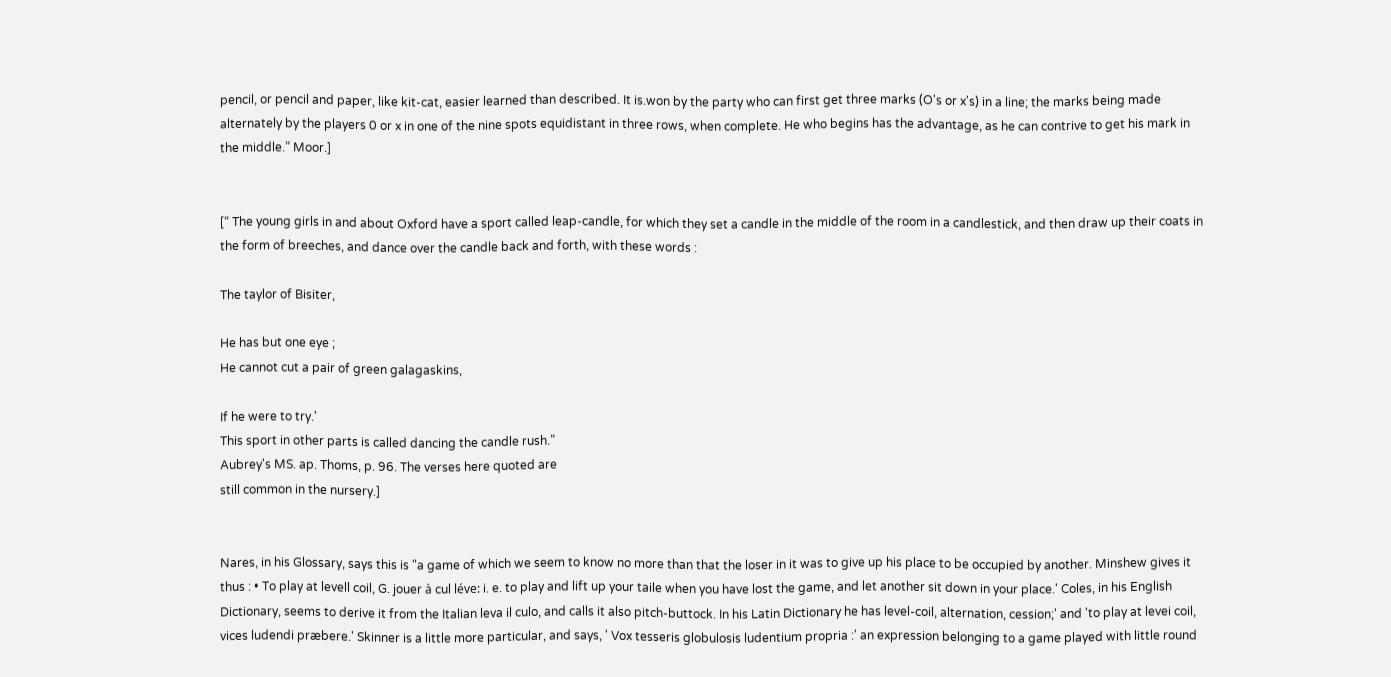pencil, or pencil and paper, like kit-cat, easier learned than described. It is.won by the party who can first get three marks (O's or x's) in a line; the marks being made alternately by the players 0 or x in one of the nine spots equidistant in three rows, when complete. He who begins has the advantage, as he can contrive to get his mark in the middle.” Moor.]


[“ The young girls in and about Oxford have a sport called leap-candle, for which they set a candle in the middle of the room in a candlestick, and then draw up their coats in the form of breeches, and dance over the candle back and forth, with these words :

The taylor of Bisiter,

He has but one eye ;
He cannot cut a pair of green galagaskins,

If he were to try.'
This sport in other parts is called dancing the candle rush.”
Aubrey's MS. ap. Thoms, p. 96. The verses here quoted are
still common in the nursery.]


Nares, in his Glossary, says this is "a game of which we seem to know no more than that the loser in it was to give up his place to be occupied by another. Minshew gives it thus : • To play at levell coil, G. jouer à cul léve: i. e. to play and lift up your taile when you have lost the game, and let another sit down in your place.' Coles, in his English Dictionary, seems to derive it from the Italian leva il culo, and calls it also pitch-buttock. In his Latin Dictionary he has level-coil, alternation, cession;' and 'to play at levei coil, vices ludendi præbere.' Skinner is a little more particular, and says, ' Vox tesseris globulosis ludentium propria :' an expression belonging to a game played with little round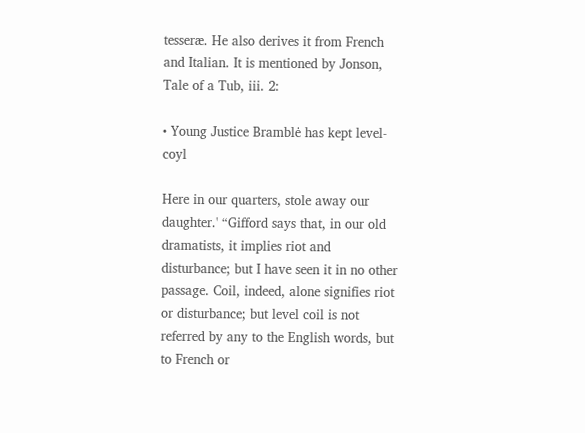tesseræ. He also derives it from French and Italian. It is mentioned by Jonson, Tale of a Tub, iii. 2:

• Young Justice Bramblė has kept level-coyl

Here in our quarters, stole away our daughter.' “Gifford says that, in our old dramatists, it implies riot and disturbance; but I have seen it in no other passage. Coil, indeed, alone signifies riot or disturbance; but level coil is not referred by any to the English words, but to French or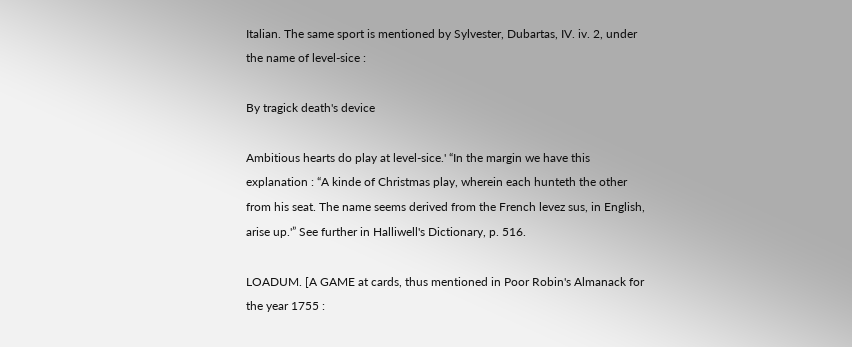Italian. The same sport is mentioned by Sylvester, Dubartas, IV. iv. 2, under the name of level-sice :

By tragick death's device

Ambitious hearts do play at level-sice.' “In the margin we have this explanation : “A kinde of Christmas play, wherein each hunteth the other from his seat. The name seems derived from the French levez sus, in English, arise up.'” See further in Halliwell's Dictionary, p. 516.

LOADUM. [A GAME at cards, thus mentioned in Poor Robin's Almanack for the year 1755 :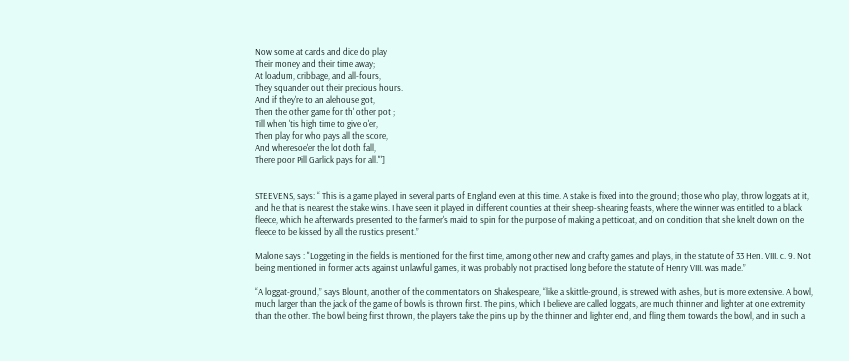Now some at cards and dice do play
Their money and their time away;
At loadum, cribbage, and all-fours,
They squander out their precious hours.
And if they're to an alehouse got,
Then the other game for th' other pot ;
Till when 'tis high time to give o'er,
Then play for who pays all the score,
And wheresoe'er the lot doth fall,
There poor Pill Garlick pays for all."']


STEEVENS, says: “ This is a game played in several parts of England even at this time. A stake is fixed into the ground; those who play, throw loggats at it, and he that is nearest the stake wins. I have seen it played in different counties at their sheep-shearing feasts, where the winner was entitled to a black fleece, which he afterwards presented to the farmer's maid to spin for the purpose of making a petticoat, and on condition that she knelt down on the fleece to be kissed by all the rustics present.”

Malone says : "Loggeting in the fields is mentioned for the first time, among other new and crafty games and plays, in the statute of 33 Hen. VIII. c. 9. Not being mentioned in former acts against unlawful games, it was probably not practised long before the statute of Henry VIII. was made.”

“A loggat-ground,” says Blount, another of the commentators on Shakespeare, “like a skittle-ground, is strewed with ashes, but is more extensive. A bowl, much larger than the jack of the game of bowls is thrown first. The pins, which I believe are called loggats, are much thinner and lighter at one extremity than the other. The bowl being first thrown, the players take the pins up by the thinner and lighter end, and fling them towards the bowl, and in such a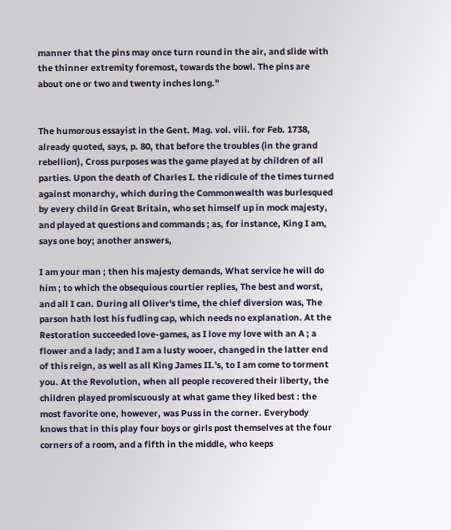manner that the pins may once turn round in the air, and slide with the thinner extremity foremost, towards the bowl. The pins are about one or two and twenty inches long."


The humorous essayist in the Gent. Mag. vol. viii. for Feb. 1738, already quoted, says, p. 80, that before the troubles (in the grand rebellion), Cross purposes was the game played at by children of all parties. Upon the death of Charles I. the ridicule of the times turned against monarchy, which during the Commonwealth was burlesqued by every child in Great Britain, who set himself up in mock majesty, and played at questions and commands ; as, for instance, King I am, says one boy; another answers,

I am your man ; then his majesty demands, What service he will do him ; to which the obsequious courtier replies, The best and worst, and all I can. During all Oliver's time, the chief diversion was, The parson hath lost his fudling cap, which needs no explanation. At the Restoration succeeded love-games, as I love my love with an A ; a flower and a lady; and I am a lusty wooer, changed in the latter end of this reign, as well as all King James II.'s, to I am come to torment you. At the Revolution, when all people recovered their liberty, the children played promiscuously at what game they liked best : the most favorite one, however, was Puss in the corner. Everybody knows that in this play four boys or girls post themselves at the four corners of a room, and a fifth in the middle, who keeps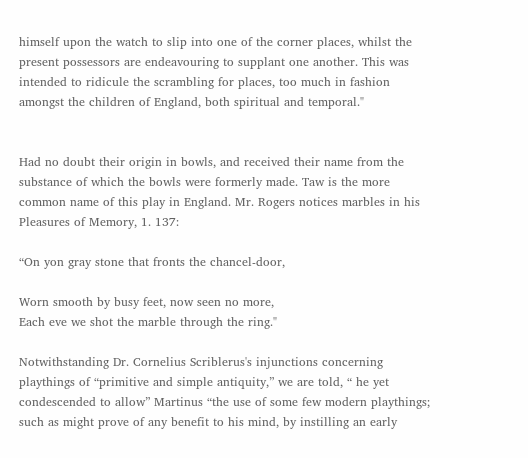himself upon the watch to slip into one of the corner places, whilst the present possessors are endeavouring to supplant one another. This was intended to ridicule the scrambling for places, too much in fashion amongst the children of England, both spiritual and temporal."


Had no doubt their origin in bowls, and received their name from the substance of which the bowls were formerly made. Taw is the more common name of this play in England. Mr. Rogers notices marbles in his Pleasures of Memory, 1. 137:

“On yon gray stone that fronts the chancel-door,

Worn smooth by busy feet, now seen no more,
Each eve we shot the marble through the ring."

Notwithstanding Dr. Cornelius Scriblerus's injunctions concerning playthings of “primitive and simple antiquity,” we are told, “ he yet condescended to allow” Martinus “the use of some few modern playthings; such as might prove of any benefit to his mind, by instilling an early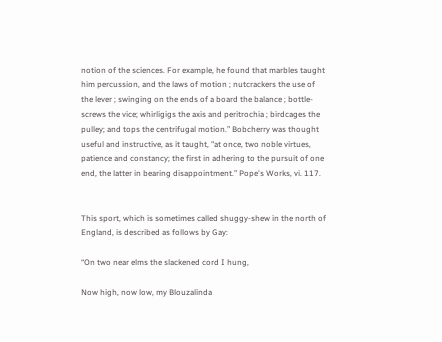notion of the sciences. For example, he found that marbles taught him percussion, and the laws of motion ; nutcrackers the use of the lever ; swinging on the ends of a board the balance ; bottle-screws the vice; whirligigs the axis and peritrochia ; birdcages the pulley; and tops the centrifugal motion.” Bobcherry was thought useful and instructive, as it taught, "at once, two noble virtues, patience and constancy; the first in adhering to the pursuit of one end, the latter in bearing disappointment.” Pope's Works, vi. 117.


This sport, which is sometimes called shuggy-shew in the north of England, is described as follows by Gay:

“On two near elms the slackened cord I hung,

Now high, now low, my Blouzalinda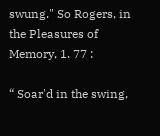swung." So Rogers, in the Pleasures of Memory, 1. 77 :

“ Soar'd in the swing,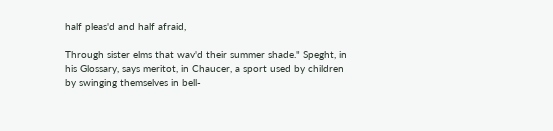half pleas'd and half afraid,

Through sister elms that wav'd their summer shade." Speght, in his Glossary, says meritot, in Chaucer, a sport used by children by swinging themselves in bell-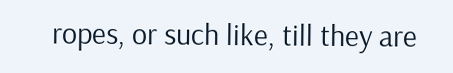ropes, or such like, till they are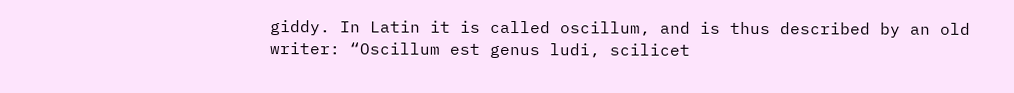giddy. In Latin it is called oscillum, and is thus described by an old writer: “Oscillum est genus ludi, scilicet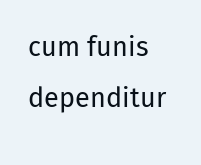cum funis dependitur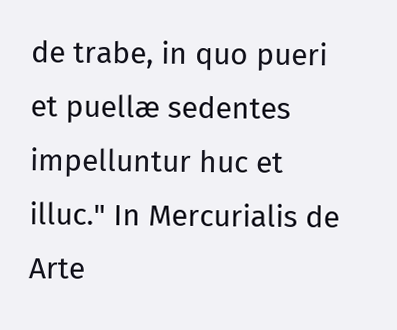de trabe, in quo pueri et puellæ sedentes impelluntur huc et illuc." In Mercurialis de Arte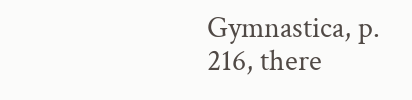Gymnastica, p. 216, there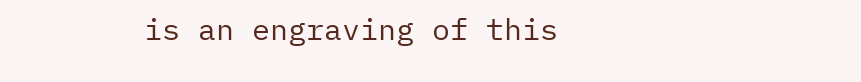is an engraving of this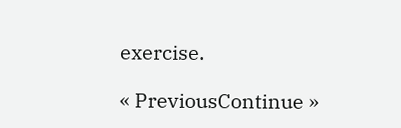exercise.

« PreviousContinue »